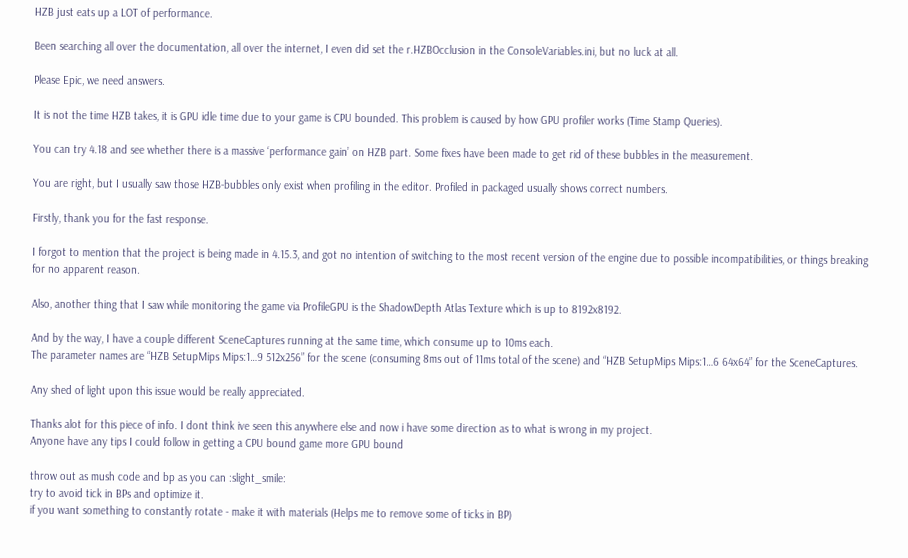HZB just eats up a LOT of performance.

Been searching all over the documentation, all over the internet, I even did set the r.HZBOcclusion in the ConsoleVariables.ini, but no luck at all.

Please Epic, we need answers.

It is not the time HZB takes, it is GPU idle time due to your game is CPU bounded. This problem is caused by how GPU profiler works (Time Stamp Queries).

You can try 4.18 and see whether there is a massive ‘performance gain’ on HZB part. Some fixes have been made to get rid of these bubbles in the measurement.

You are right, but I usually saw those HZB-bubbles only exist when profiling in the editor. Profiled in packaged usually shows correct numbers.

Firstly, thank you for the fast response.

I forgot to mention that the project is being made in 4.15.3, and got no intention of switching to the most recent version of the engine due to possible incompatibilities, or things breaking for no apparent reason.

Also, another thing that I saw while monitoring the game via ProfileGPU is the ShadowDepth Atlas Texture which is up to 8192x8192.

And by the way, I have a couple different SceneCaptures running at the same time, which consume up to 10ms each.
The parameter names are “HZB SetupMips Mips:1…9 512x256” for the scene (consuming 8ms out of 11ms total of the scene) and “HZB SetupMips Mips:1…6 64x64” for the SceneCaptures.

Any shed of light upon this issue would be really appreciated.

Thanks alot for this piece of info. I dont think ive seen this anywhere else and now i have some direction as to what is wrong in my project.
Anyone have any tips I could follow in getting a CPU bound game more GPU bound

throw out as mush code and bp as you can :slight_smile:
try to avoid tick in BPs and optimize it.
if you want something to constantly rotate - make it with materials (Helps me to remove some of ticks in BP)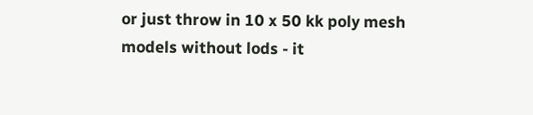or just throw in 10 x 50 kk poly mesh models without lods - it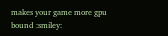makes your game more gpu bound :smiley: